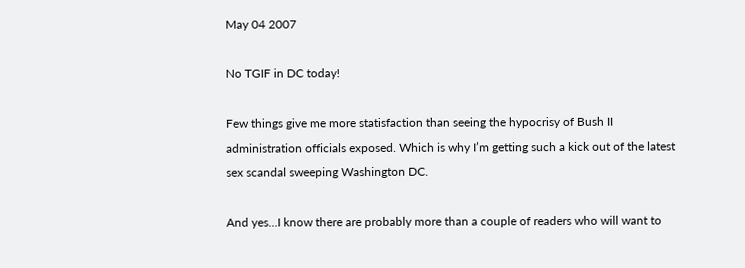May 04 2007

No TGIF in DC today!

Few things give me more statisfaction than seeing the hypocrisy of Bush II administration officials exposed. Which is why I’m getting such a kick out of the latest sex scandal sweeping Washington DC.

And yes…I know there are probably more than a couple of readers who will want to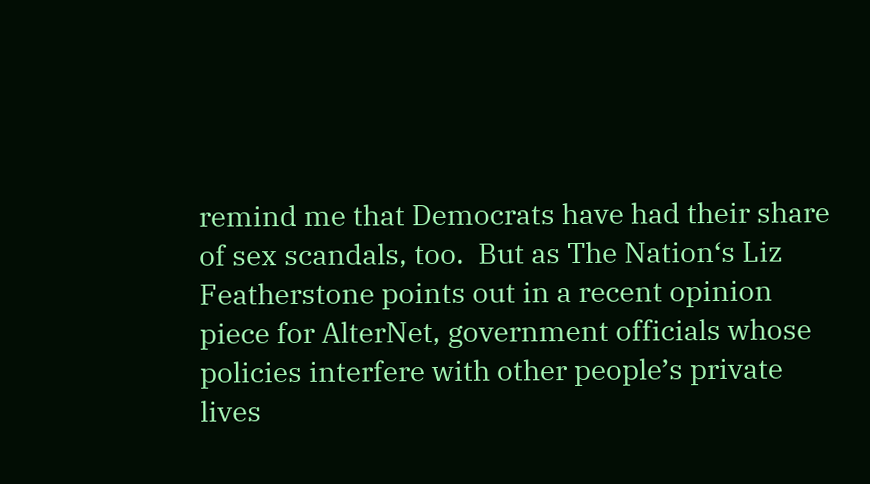remind me that Democrats have had their share of sex scandals, too.  But as The Nation‘s Liz Featherstone points out in a recent opinion piece for AlterNet, government officials whose policies interfere with other people’s private lives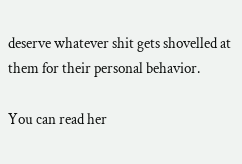deserve whatever shit gets shovelled at them for their personal behavior.

You can read her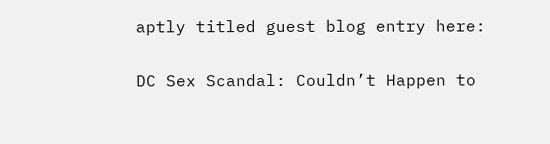aptly titled guest blog entry here:

DC Sex Scandal: Couldn’t Happen to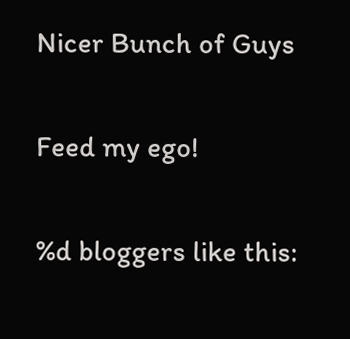Nicer Bunch of Guys

Feed my ego!

%d bloggers like this: